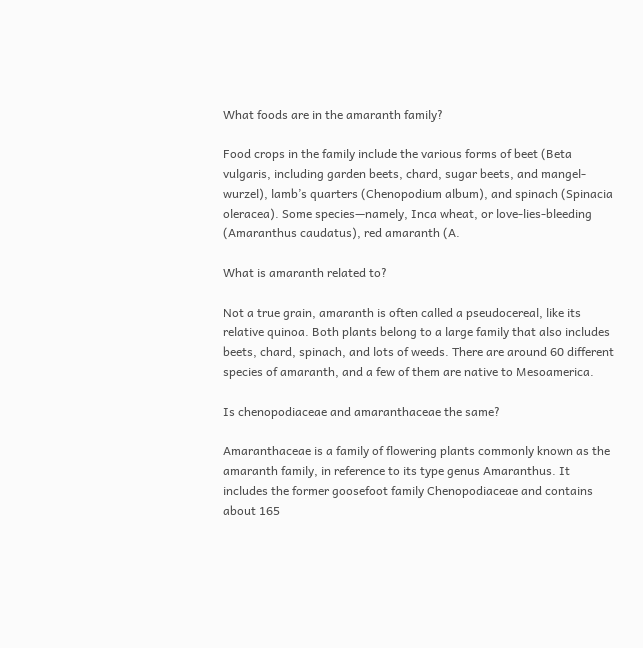What foods are in the amaranth family?

Food crops in the family include the various forms of beet (Beta vulgaris, including garden beets, chard, sugar beets, and mangel-wurzel), lamb’s quarters (Chenopodium album), and spinach (Spinacia oleracea). Some species—namely, Inca wheat, or love-lies-bleeding (Amaranthus caudatus), red amaranth (A.

What is amaranth related to?

Not a true grain, amaranth is often called a pseudocereal, like its relative quinoa. Both plants belong to a large family that also includes beets, chard, spinach, and lots of weeds. There are around 60 different species of amaranth, and a few of them are native to Mesoamerica.

Is chenopodiaceae and amaranthaceae the same?

Amaranthaceae is a family of flowering plants commonly known as the amaranth family, in reference to its type genus Amaranthus. It includes the former goosefoot family Chenopodiaceae and contains about 165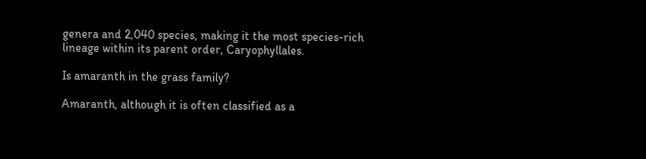genera and 2,040 species, making it the most species-rich lineage within its parent order, Caryophyllales.

Is amaranth in the grass family?

Amaranth, although it is often classified as a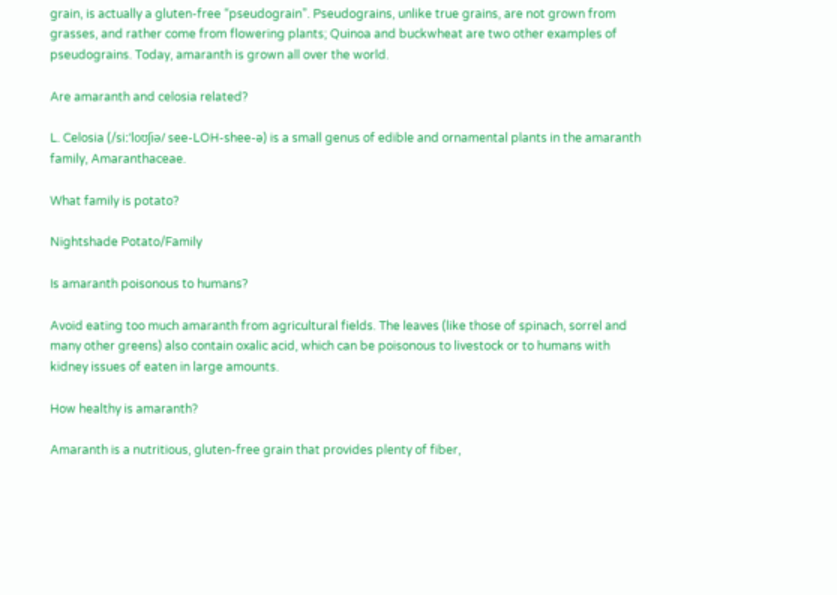grain, is actually a gluten-free “pseudograin”. Pseudograins, unlike true grains, are not grown from grasses, and rather come from flowering plants; Quinoa and buckwheat are two other examples of pseudograins. Today, amaranth is grown all over the world.

Are amaranth and celosia related?

L. Celosia (/siːˈloʊʃiə/ see-LOH-shee-ə) is a small genus of edible and ornamental plants in the amaranth family, Amaranthaceae.

What family is potato?

Nightshade Potato/Family

Is amaranth poisonous to humans?

Avoid eating too much amaranth from agricultural fields. The leaves (like those of spinach, sorrel and many other greens) also contain oxalic acid, which can be poisonous to livestock or to humans with kidney issues of eaten in large amounts.

How healthy is amaranth?

Amaranth is a nutritious, gluten-free grain that provides plenty of fiber,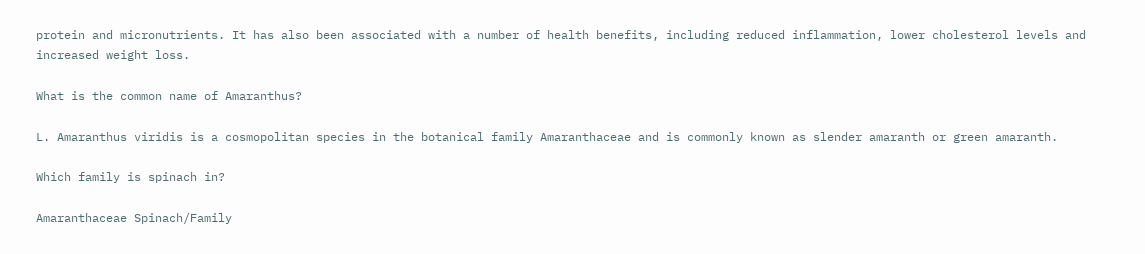protein and micronutrients. It has also been associated with a number of health benefits, including reduced inflammation, lower cholesterol levels and increased weight loss.

What is the common name of Amaranthus?

L. Amaranthus viridis is a cosmopolitan species in the botanical family Amaranthaceae and is commonly known as slender amaranth or green amaranth.

Which family is spinach in?

Amaranthaceae Spinach/Family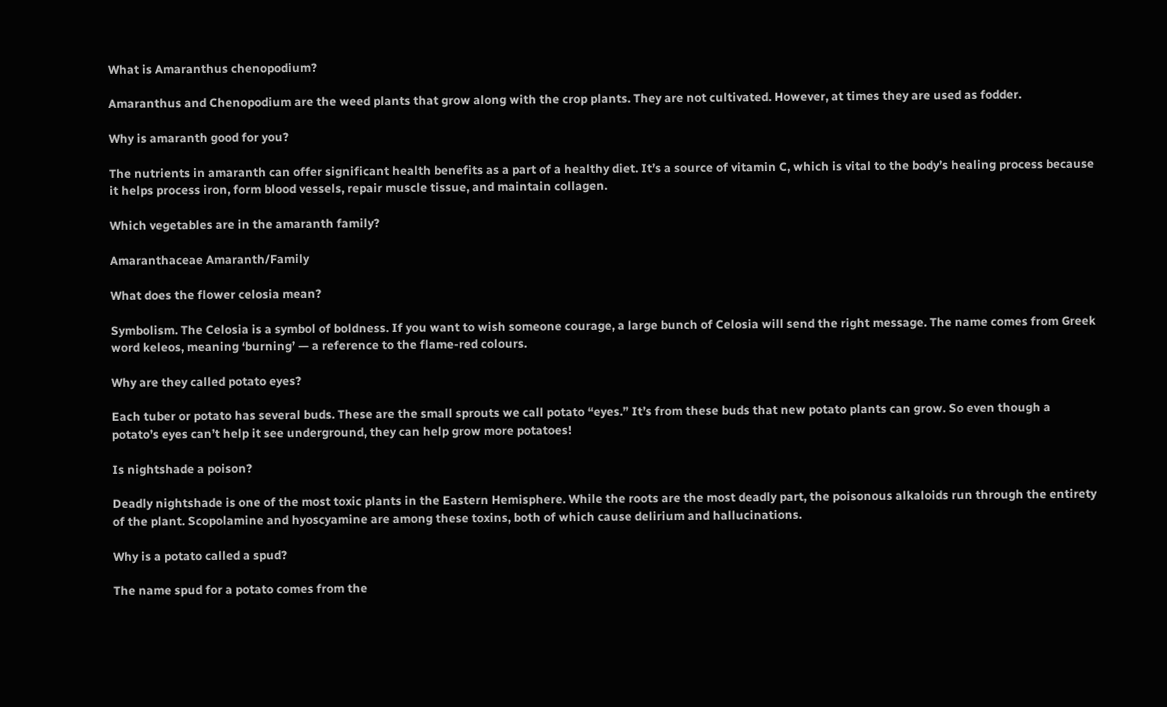What is Amaranthus chenopodium?

Amaranthus and Chenopodium are the weed plants that grow along with the crop plants. They are not cultivated. However, at times they are used as fodder.

Why is amaranth good for you?

The nutrients in amaranth can offer significant health benefits as a part of a healthy diet. It’s a source of vitamin C, which is vital to the body’s healing process because it helps process iron, form blood vessels, repair muscle tissue, and maintain collagen.

Which vegetables are in the amaranth family?

Amaranthaceae Amaranth/Family

What does the flower celosia mean?

Symbolism. The Celosia is a symbol of boldness. If you want to wish someone courage, a large bunch of Celosia will send the right message. The name comes from Greek word keleos, meaning ‘burning’ — a reference to the flame-red colours.

Why are they called potato eyes?

Each tuber or potato has several buds. These are the small sprouts we call potato “eyes.” It’s from these buds that new potato plants can grow. So even though a potato’s eyes can’t help it see underground, they can help grow more potatoes!

Is nightshade a poison?

Deadly nightshade is one of the most toxic plants in the Eastern Hemisphere. While the roots are the most deadly part, the poisonous alkaloids run through the entirety of the plant. Scopolamine and hyoscyamine are among these toxins, both of which cause delirium and hallucinations.

Why is a potato called a spud?

The name spud for a potato comes from the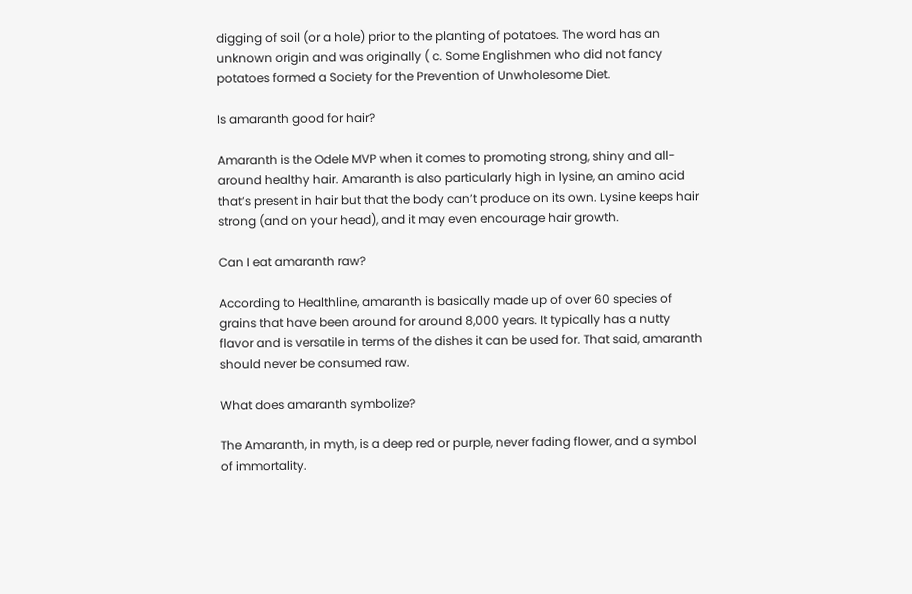digging of soil (or a hole) prior to the planting of potatoes. The word has an unknown origin and was originally ( c. Some Englishmen who did not fancy potatoes formed a Society for the Prevention of Unwholesome Diet.

Is amaranth good for hair?

Amaranth is the Odele MVP when it comes to promoting strong, shiny and all-around healthy hair. Amaranth is also particularly high in lysine, an amino acid that’s present in hair but that the body can’t produce on its own. Lysine keeps hair strong (and on your head), and it may even encourage hair growth.

Can I eat amaranth raw?

According to Healthline, amaranth is basically made up of over 60 species of grains that have been around for around 8,000 years. It typically has a nutty flavor and is versatile in terms of the dishes it can be used for. That said, amaranth should never be consumed raw.

What does amaranth symbolize?

The Amaranth, in myth, is a deep red or purple, never fading flower, and a symbol of immortality.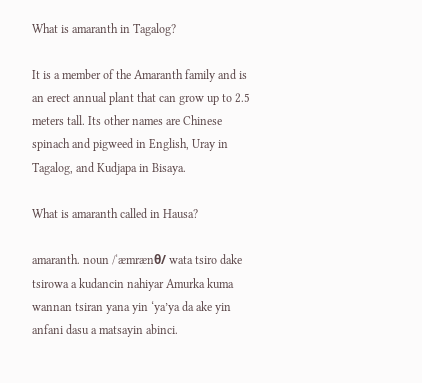What is amaranth in Tagalog?

It is a member of the Amaranth family and is an erect annual plant that can grow up to 2.5 meters tall. Its other names are Chinese spinach and pigweed in English, Uray in Tagalog, and Kudjapa in Bisaya.

What is amaranth called in Hausa?

amaranth. noun /ˈæmrænθ/ wata tsiro dake tsirowa a kudancin nahiyar Amurka kuma wannan tsiran yana yin ‘ya’ya da ake yin anfani dasu a matsayin abinci.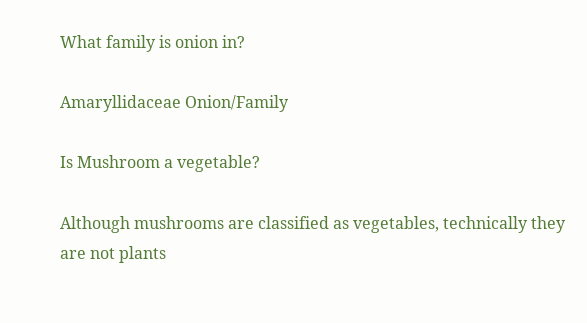What family is onion in?

Amaryllidaceae Onion/Family

Is Mushroom a vegetable?

Although mushrooms are classified as vegetables, technically they are not plants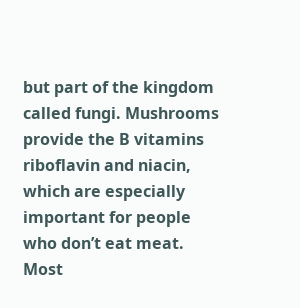but part of the kingdom called fungi. Mushrooms provide the B vitamins riboflavin and niacin, which are especially important for people who don’t eat meat. Most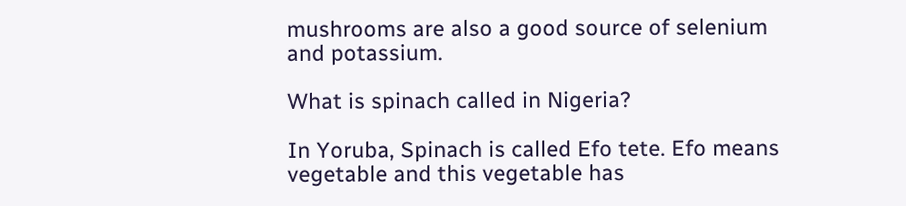mushrooms are also a good source of selenium and potassium.

What is spinach called in Nigeria?

In Yoruba, Spinach is called Efo tete. Efo means vegetable and this vegetable has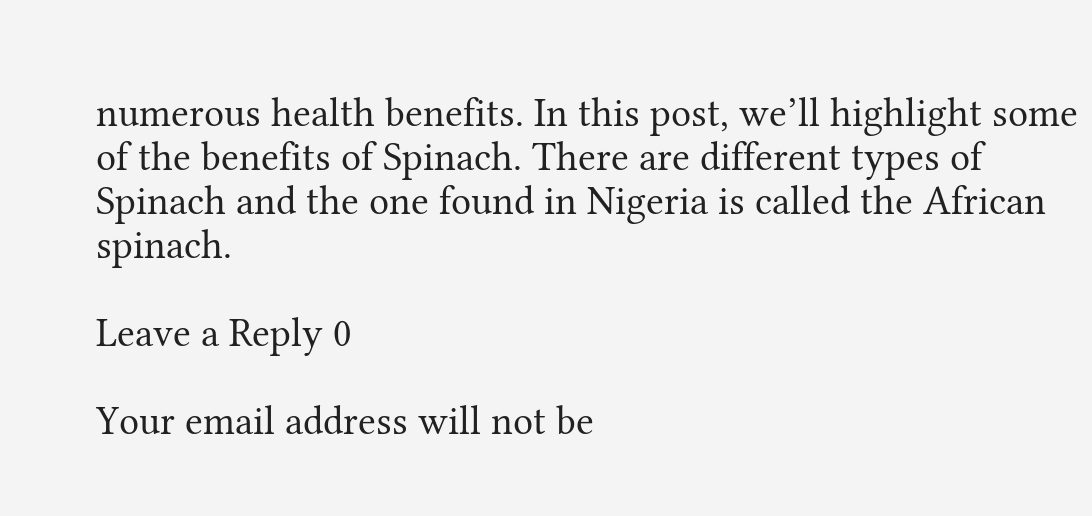numerous health benefits. In this post, we’ll highlight some of the benefits of Spinach. There are different types of Spinach and the one found in Nigeria is called the African spinach.

Leave a Reply 0

Your email address will not be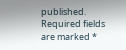published. Required fields are marked *